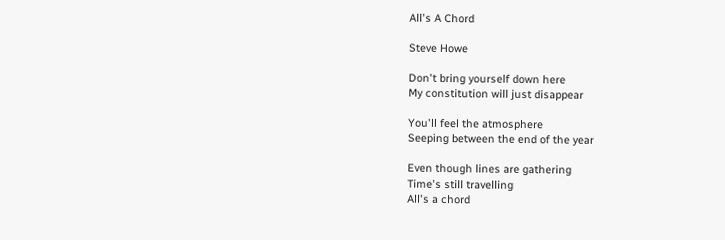All's A Chord

Steve Howe

Don't bring yourself down here
My constitution will just disappear

You'll feel the atmosphere
Seeping between the end of the year

Even though lines are gathering
Time's still travelling
All's a chord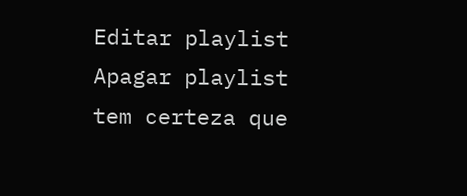Editar playlist
Apagar playlist
tem certeza que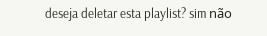deseja deletar esta playlist? sim não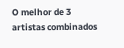O melhor de 3 artistas combinados